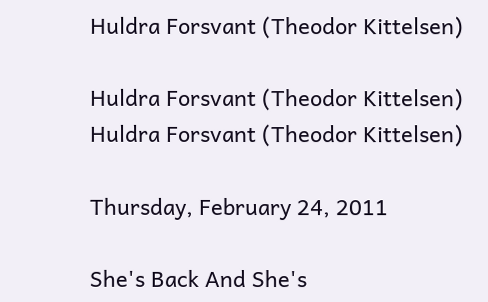Huldra Forsvant (Theodor Kittelsen)

Huldra Forsvant (Theodor Kittelsen)
Huldra Forsvant (Theodor Kittelsen)

Thursday, February 24, 2011

She's Back And She's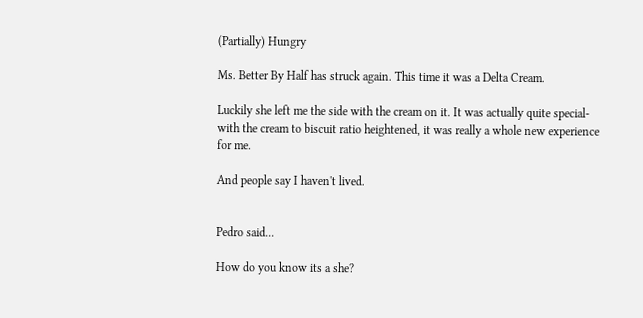(Partially) Hungry

Ms. Better By Half has struck again. This time it was a Delta Cream.

Luckily she left me the side with the cream on it. It was actually quite special- with the cream to biscuit ratio heightened, it was really a whole new experience for me.

And people say I haven't lived.


Pedro said...

How do you know its a she?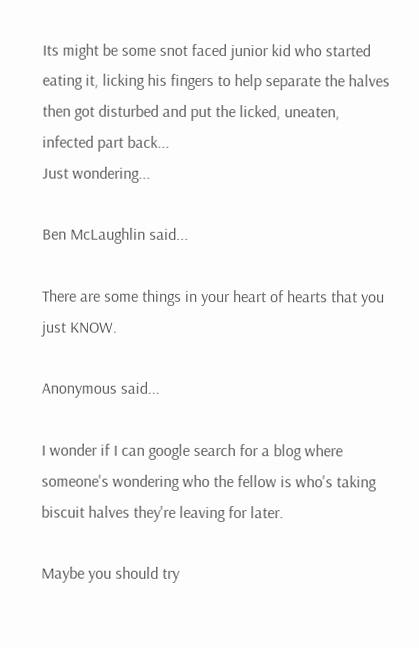Its might be some snot faced junior kid who started eating it, licking his fingers to help separate the halves then got disturbed and put the licked, uneaten, infected part back...
Just wondering...

Ben McLaughlin said...

There are some things in your heart of hearts that you just KNOW.

Anonymous said...

I wonder if I can google search for a blog where someone's wondering who the fellow is who's taking biscuit halves they're leaving for later.

Maybe you should try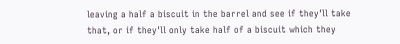leaving a half a biscuit in the barrel and see if they'll take that, or if they'll only take half of a biscuit which they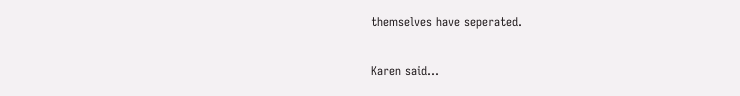themselves have seperated.

Karen said...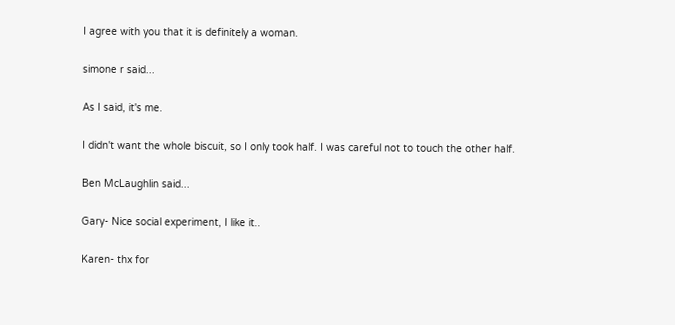I agree with you that it is definitely a woman.

simone r said...

As I said, it's me.

I didn't want the whole biscuit, so I only took half. I was careful not to touch the other half.

Ben McLaughlin said...

Gary- Nice social experiment, I like it..

Karen- thx for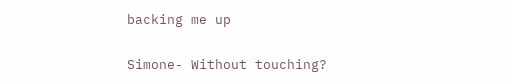backing me up

Simone- Without touching?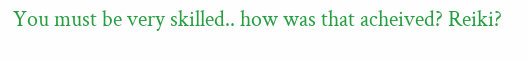You must be very skilled.. how was that acheived? Reiki?